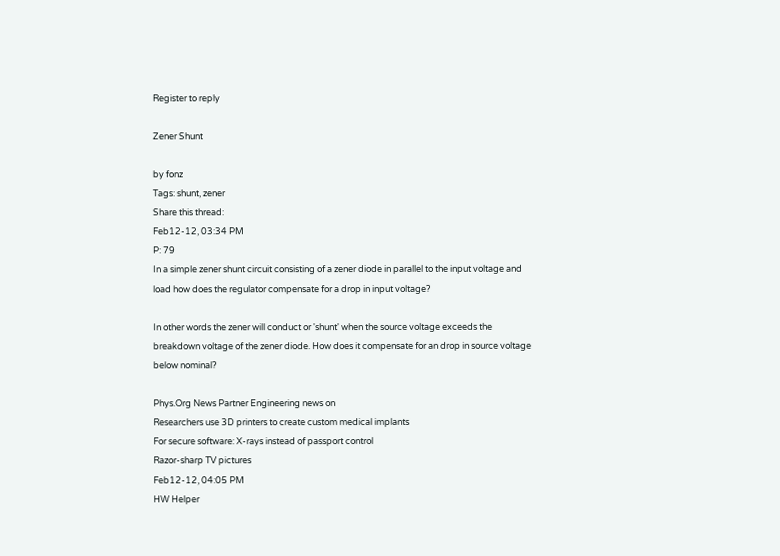Register to reply

Zener Shunt

by fonz
Tags: shunt, zener
Share this thread:
Feb12-12, 03:34 PM
P: 79
In a simple zener shunt circuit consisting of a zener diode in parallel to the input voltage and load how does the regulator compensate for a drop in input voltage?

In other words the zener will conduct or 'shunt' when the source voltage exceeds the breakdown voltage of the zener diode. How does it compensate for an drop in source voltage below nominal?

Phys.Org News Partner Engineering news on
Researchers use 3D printers to create custom medical implants
For secure software: X-rays instead of passport control
Razor-sharp TV pictures
Feb12-12, 04:05 PM
HW Helper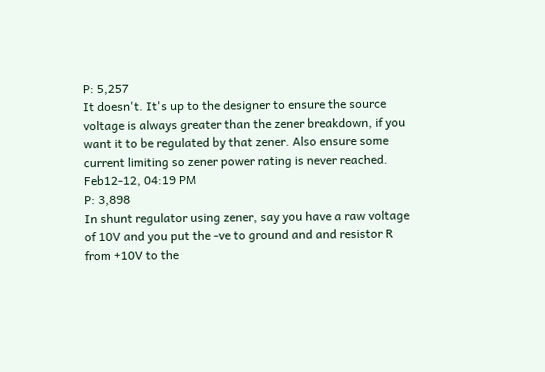P: 5,257
It doesn't. It's up to the designer to ensure the source voltage is always greater than the zener breakdown, if you want it to be regulated by that zener. Also ensure some current limiting so zener power rating is never reached.
Feb12-12, 04:19 PM
P: 3,898
In shunt regulator using zener, say you have a raw voltage of 10V and you put the -ve to ground and and resistor R from +10V to the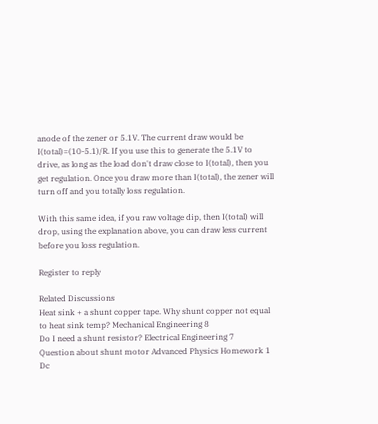anode of the zener or 5.1V. The current draw would be I(total)=(10-5.1)/R. If you use this to generate the 5.1V to drive, as long as the load don't draw close to I(total), then you get regulation. Once you draw more than I(total), the zener will turn off and you totally loss regulation.

With this same idea, if you raw voltage dip, then I(total) will drop, using the explanation above, you can draw less current before you loss regulation.

Register to reply

Related Discussions
Heat sink + a shunt copper tape. Why shunt copper not equal to heat sink temp? Mechanical Engineering 8
Do I need a shunt resistor? Electrical Engineering 7
Question about shunt motor Advanced Physics Homework 1
Dc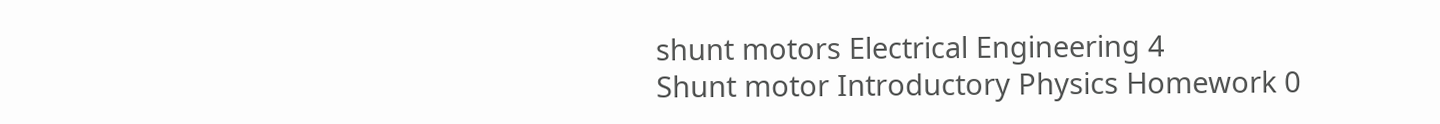shunt motors Electrical Engineering 4
Shunt motor Introductory Physics Homework 0